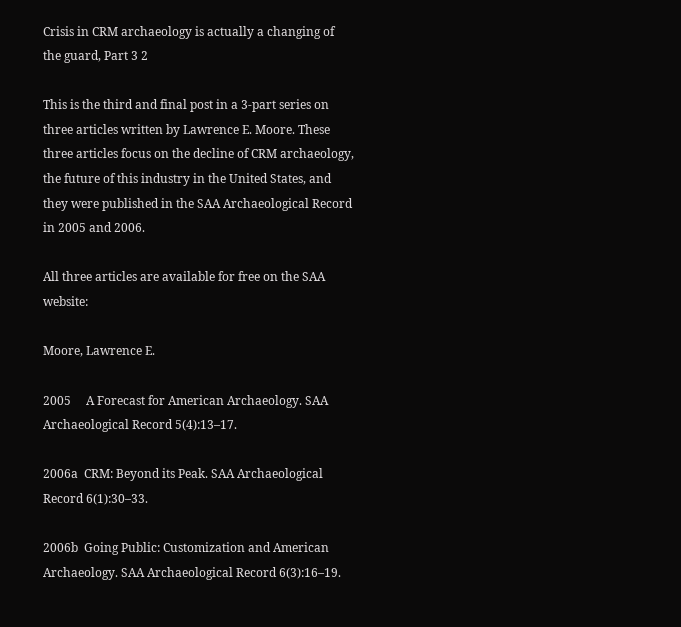Crisis in CRM archaeology is actually a changing of the guard, Part 3 2

This is the third and final post in a 3-part series on three articles written by Lawrence E. Moore. These three articles focus on the decline of CRM archaeology, the future of this industry in the United States, and they were published in the SAA Archaeological Record in 2005 and 2006.

All three articles are available for free on the SAA website:

Moore, Lawrence E.

2005     A Forecast for American Archaeology. SAA Archaeological Record 5(4):13–17.

2006a  CRM: Beyond its Peak. SAA Archaeological Record 6(1):30–33.

2006b  Going Public: Customization and American Archaeology. SAA Archaeological Record 6(3):16–19.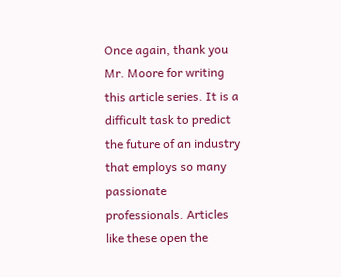Once again, thank you Mr. Moore for writing this article series. It is a difficult task to predict the future of an industry that employs so many passionate professionals. Articles like these open the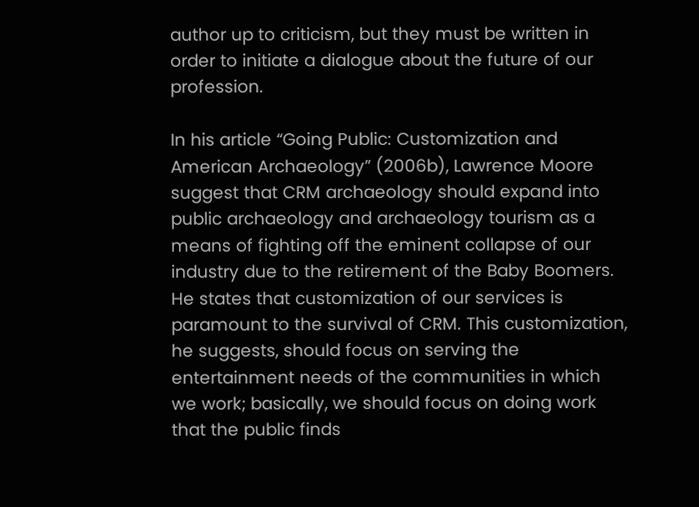author up to criticism, but they must be written in order to initiate a dialogue about the future of our profession.

In his article “Going Public: Customization and American Archaeology” (2006b), Lawrence Moore suggest that CRM archaeology should expand into public archaeology and archaeology tourism as a means of fighting off the eminent collapse of our industry due to the retirement of the Baby Boomers. He states that customization of our services is paramount to the survival of CRM. This customization, he suggests, should focus on serving the entertainment needs of the communities in which we work; basically, we should focus on doing work that the public finds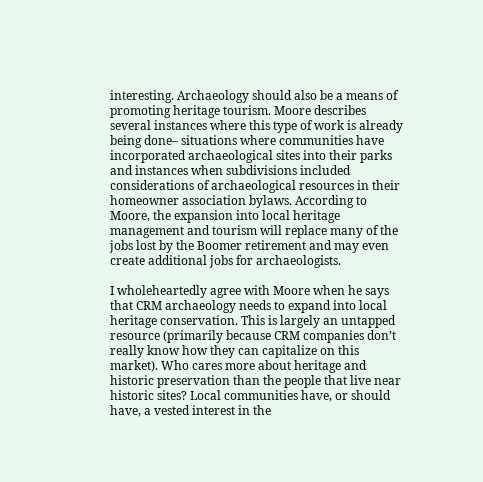interesting. Archaeology should also be a means of promoting heritage tourism. Moore describes several instances where this type of work is already being done– situations where communities have incorporated archaeological sites into their parks and instances when subdivisions included considerations of archaeological resources in their homeowner association bylaws. According to Moore, the expansion into local heritage management and tourism will replace many of the jobs lost by the Boomer retirement and may even create additional jobs for archaeologists.

I wholeheartedly agree with Moore when he says that CRM archaeology needs to expand into local heritage conservation. This is largely an untapped resource (primarily because CRM companies don’t really know how they can capitalize on this market). Who cares more about heritage and historic preservation than the people that live near historic sites? Local communities have, or should have, a vested interest in the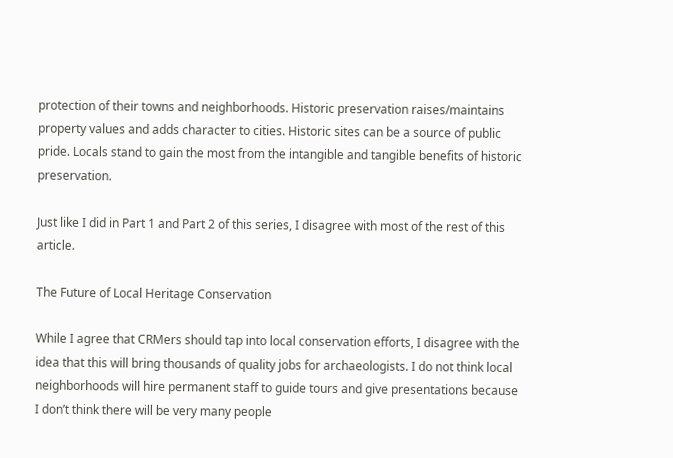protection of their towns and neighborhoods. Historic preservation raises/maintains property values and adds character to cities. Historic sites can be a source of public pride. Locals stand to gain the most from the intangible and tangible benefits of historic preservation.

Just like I did in Part 1 and Part 2 of this series, I disagree with most of the rest of this article.

The Future of Local Heritage Conservation

While I agree that CRMers should tap into local conservation efforts, I disagree with the idea that this will bring thousands of quality jobs for archaeologists. I do not think local neighborhoods will hire permanent staff to guide tours and give presentations because I don’t think there will be very many people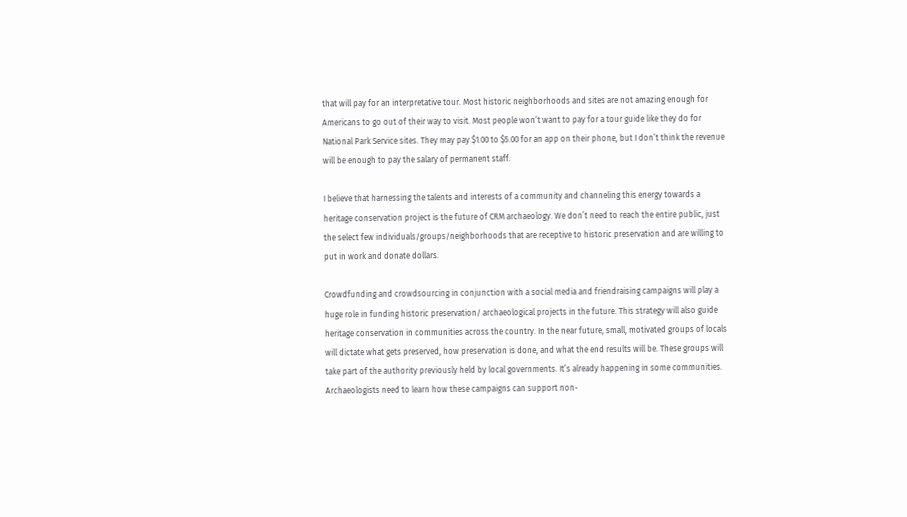that will pay for an interpretative tour. Most historic neighborhoods and sites are not amazing enough for Americans to go out of their way to visit. Most people won’t want to pay for a tour guide like they do for National Park Service sites. They may pay $1.00 to $5.00 for an app on their phone, but I don’t think the revenue will be enough to pay the salary of permanent staff.

I believe that harnessing the talents and interests of a community and channeling this energy towards a heritage conservation project is the future of CRM archaeology. We don’t need to reach the entire public, just the select few individuals/groups/neighborhoods that are receptive to historic preservation and are willing to put in work and donate dollars.

Crowdfunding and crowdsourcing in conjunction with a social media and friendraising campaigns will play a huge role in funding historic preservation/ archaeological projects in the future. This strategy will also guide heritage conservation in communities across the country. In the near future, small, motivated groups of locals will dictate what gets preserved, how preservation is done, and what the end results will be. These groups will take part of the authority previously held by local governments. It’s already happening in some communities. Archaeologists need to learn how these campaigns can support non-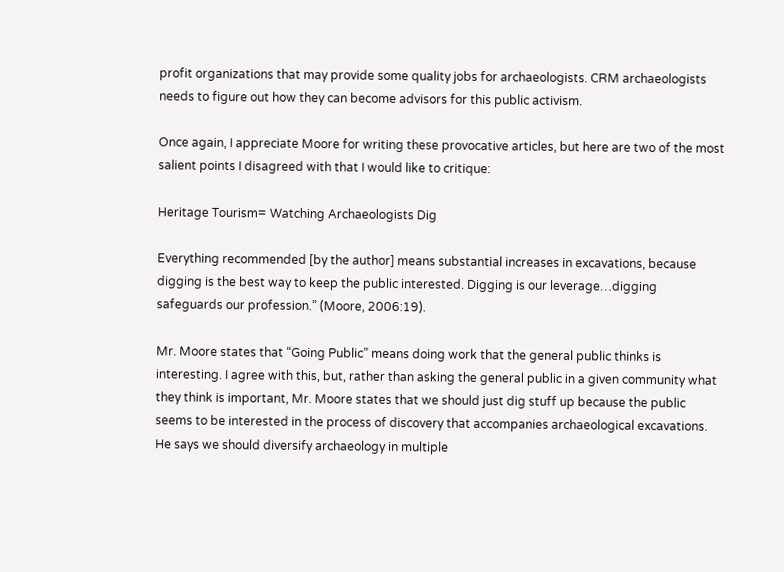profit organizations that may provide some quality jobs for archaeologists. CRM archaeologists needs to figure out how they can become advisors for this public activism.

Once again, I appreciate Moore for writing these provocative articles, but here are two of the most salient points I disagreed with that I would like to critique:

Heritage Tourism= Watching Archaeologists Dig

Everything recommended [by the author] means substantial increases in excavations, because digging is the best way to keep the public interested. Digging is our leverage…digging safeguards our profession.” (Moore, 2006:19).

Mr. Moore states that “Going Public” means doing work that the general public thinks is interesting. I agree with this, but, rather than asking the general public in a given community what they think is important, Mr. Moore states that we should just dig stuff up because the public seems to be interested in the process of discovery that accompanies archaeological excavations. He says we should diversify archaeology in multiple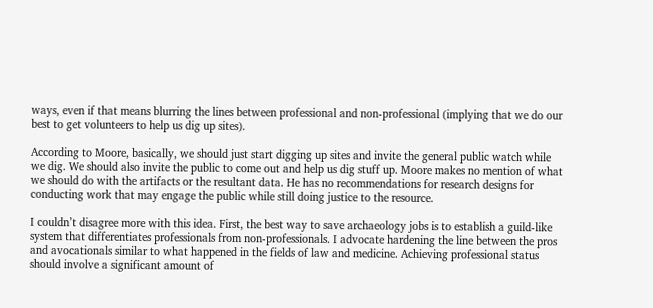ways, even if that means blurring the lines between professional and non-professional (implying that we do our best to get volunteers to help us dig up sites).

According to Moore, basically, we should just start digging up sites and invite the general public watch while we dig. We should also invite the public to come out and help us dig stuff up. Moore makes no mention of what we should do with the artifacts or the resultant data. He has no recommendations for research designs for conducting work that may engage the public while still doing justice to the resource.

I couldn’t disagree more with this idea. First, the best way to save archaeology jobs is to establish a guild-like system that differentiates professionals from non-professionals. I advocate hardening the line between the pros and avocationals similar to what happened in the fields of law and medicine. Achieving professional status should involve a significant amount of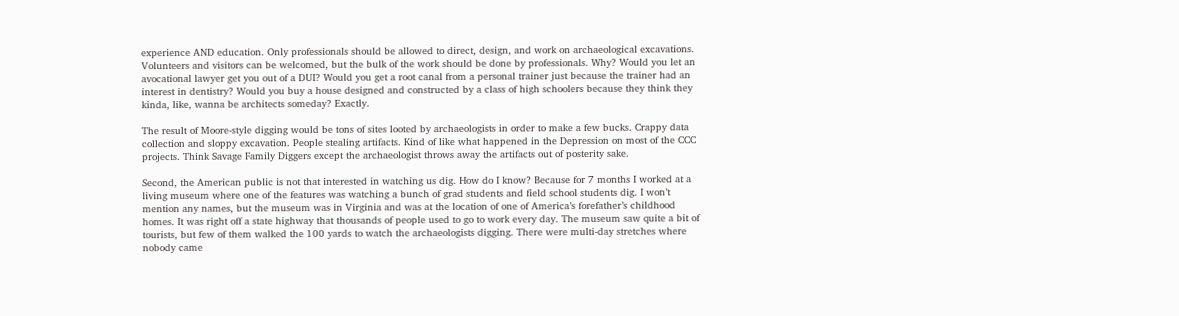experience AND education. Only professionals should be allowed to direct, design, and work on archaeological excavations. Volunteers and visitors can be welcomed, but the bulk of the work should be done by professionals. Why? Would you let an avocational lawyer get you out of a DUI? Would you get a root canal from a personal trainer just because the trainer had an interest in dentistry? Would you buy a house designed and constructed by a class of high schoolers because they think they kinda, like, wanna be architects someday? Exactly.

The result of Moore-style digging would be tons of sites looted by archaeologists in order to make a few bucks. Crappy data collection and sloppy excavation. People stealing artifacts. Kind of like what happened in the Depression on most of the CCC projects. Think Savage Family Diggers except the archaeologist throws away the artifacts out of posterity sake.

Second, the American public is not that interested in watching us dig. How do I know? Because for 7 months I worked at a living museum where one of the features was watching a bunch of grad students and field school students dig. I won’t mention any names, but the museum was in Virginia and was at the location of one of America’s forefather’s childhood homes. It was right off a state highway that thousands of people used to go to work every day. The museum saw quite a bit of tourists, but few of them walked the 100 yards to watch the archaeologists digging. There were multi-day stretches where nobody came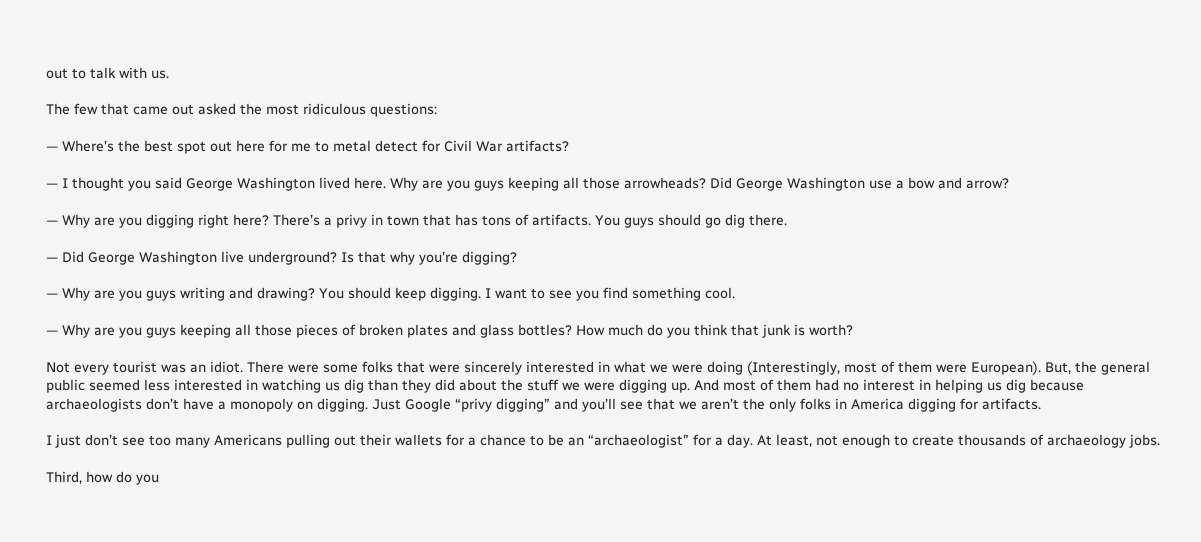out to talk with us.

The few that came out asked the most ridiculous questions:

— Where’s the best spot out here for me to metal detect for Civil War artifacts?

— I thought you said George Washington lived here. Why are you guys keeping all those arrowheads? Did George Washington use a bow and arrow?

— Why are you digging right here? There’s a privy in town that has tons of artifacts. You guys should go dig there.

— Did George Washington live underground? Is that why you’re digging?

— Why are you guys writing and drawing? You should keep digging. I want to see you find something cool.

— Why are you guys keeping all those pieces of broken plates and glass bottles? How much do you think that junk is worth?

Not every tourist was an idiot. There were some folks that were sincerely interested in what we were doing (Interestingly, most of them were European). But, the general public seemed less interested in watching us dig than they did about the stuff we were digging up. And most of them had no interest in helping us dig because archaeologists don’t have a monopoly on digging. Just Google “privy digging” and you’ll see that we aren’t the only folks in America digging for artifacts.

I just don’t see too many Americans pulling out their wallets for a chance to be an “archaeologist” for a day. At least, not enough to create thousands of archaeology jobs.

Third, how do you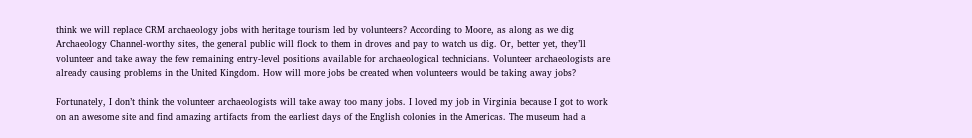think we will replace CRM archaeology jobs with heritage tourism led by volunteers? According to Moore, as along as we dig Archaeology Channel-worthy sites, the general public will flock to them in droves and pay to watch us dig. Or, better yet, they’ll volunteer and take away the few remaining entry-level positions available for archaeological technicians. Volunteer archaeologists are already causing problems in the United Kingdom. How will more jobs be created when volunteers would be taking away jobs?

Fortunately, I don’t think the volunteer archaeologists will take away too many jobs. I loved my job in Virginia because I got to work on an awesome site and find amazing artifacts from the earliest days of the English colonies in the Americas. The museum had a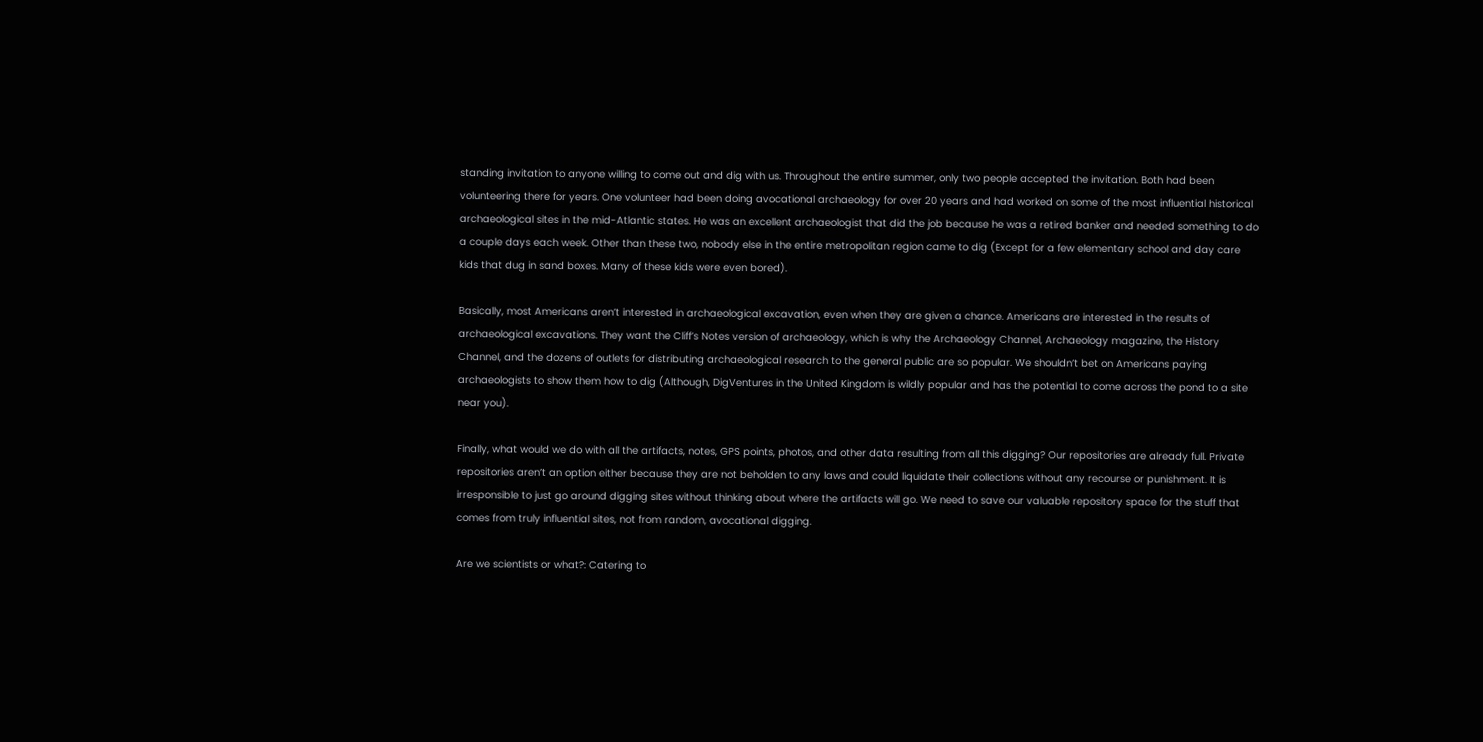standing invitation to anyone willing to come out and dig with us. Throughout the entire summer, only two people accepted the invitation. Both had been volunteering there for years. One volunteer had been doing avocational archaeology for over 20 years and had worked on some of the most influential historical archaeological sites in the mid-Atlantic states. He was an excellent archaeologist that did the job because he was a retired banker and needed something to do a couple days each week. Other than these two, nobody else in the entire metropolitan region came to dig (Except for a few elementary school and day care kids that dug in sand boxes. Many of these kids were even bored).

Basically, most Americans aren’t interested in archaeological excavation, even when they are given a chance. Americans are interested in the results of archaeological excavations. They want the Cliff’s Notes version of archaeology, which is why the Archaeology Channel, Archaeology magazine, the History Channel, and the dozens of outlets for distributing archaeological research to the general public are so popular. We shouldn’t bet on Americans paying archaeologists to show them how to dig (Although, DigVentures in the United Kingdom is wildly popular and has the potential to come across the pond to a site near you).

Finally, what would we do with all the artifacts, notes, GPS points, photos, and other data resulting from all this digging? Our repositories are already full. Private repositories aren’t an option either because they are not beholden to any laws and could liquidate their collections without any recourse or punishment. It is irresponsible to just go around digging sites without thinking about where the artifacts will go. We need to save our valuable repository space for the stuff that comes from truly influential sites, not from random, avocational digging.

Are we scientists or what?: Catering to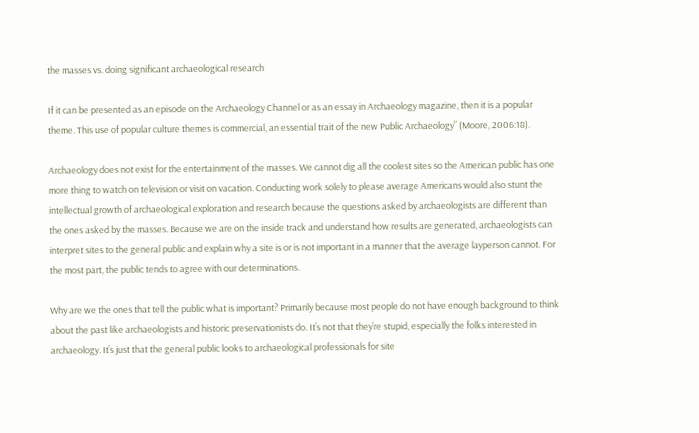the masses vs. doing significant archaeological research

If it can be presented as an episode on the Archaeology Channel or as an essay in Archaeology magazine, then it is a popular theme. This use of popular culture themes is commercial, an essential trait of the new Public Archaeology” (Moore, 2006:18).

Archaeology does not exist for the entertainment of the masses. We cannot dig all the coolest sites so the American public has one more thing to watch on television or visit on vacation. Conducting work solely to please average Americans would also stunt the intellectual growth of archaeological exploration and research because the questions asked by archaeologists are different than the ones asked by the masses. Because we are on the inside track and understand how results are generated, archaeologists can interpret sites to the general public and explain why a site is or is not important in a manner that the average layperson cannot. For the most part, the public tends to agree with our determinations.

Why are we the ones that tell the public what is important? Primarily because most people do not have enough background to think about the past like archaeologists and historic preservationists do. It’s not that they’re stupid, especially the folks interested in archaeology. It’s just that the general public looks to archaeological professionals for site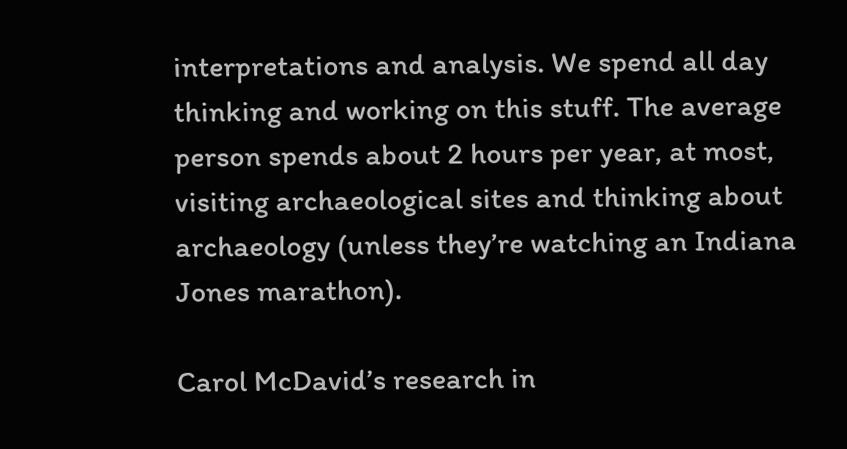interpretations and analysis. We spend all day thinking and working on this stuff. The average person spends about 2 hours per year, at most, visiting archaeological sites and thinking about archaeology (unless they’re watching an Indiana Jones marathon).

Carol McDavid’s research in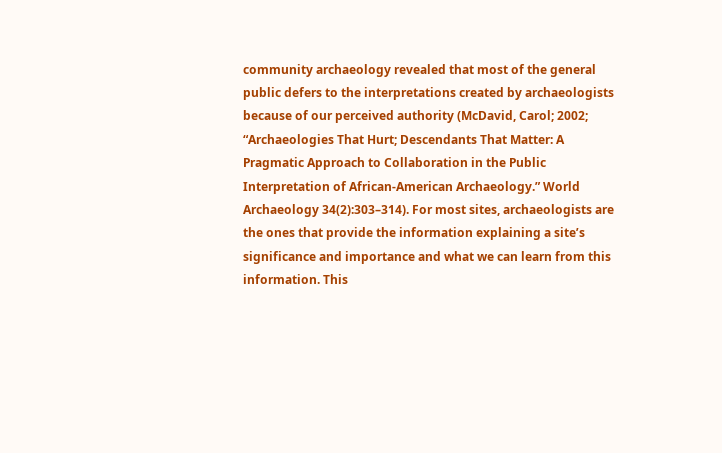community archaeology revealed that most of the general public defers to the interpretations created by archaeologists because of our perceived authority (McDavid, Carol; 2002; “Archaeologies That Hurt; Descendants That Matter: A Pragmatic Approach to Collaboration in the Public Interpretation of African-American Archaeology.” World Archaeology 34(2):303–314). For most sites, archaeologists are the ones that provide the information explaining a site’s significance and importance and what we can learn from this information. This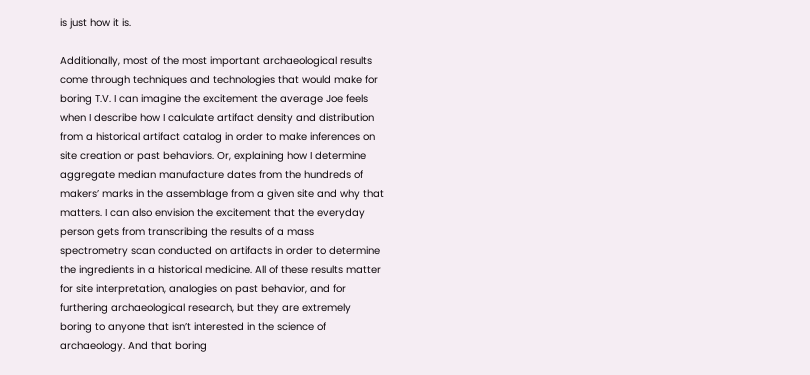is just how it is.

Additionally, most of the most important archaeological results come through techniques and technologies that would make for boring T.V. I can imagine the excitement the average Joe feels when I describe how I calculate artifact density and distribution from a historical artifact catalog in order to make inferences on site creation or past behaviors. Or, explaining how I determine aggregate median manufacture dates from the hundreds of makers’ marks in the assemblage from a given site and why that matters. I can also envision the excitement that the everyday person gets from transcribing the results of a mass spectrometry scan conducted on artifacts in order to determine the ingredients in a historical medicine. All of these results matter for site interpretation, analogies on past behavior, and for furthering archaeological research, but they are extremely boring to anyone that isn’t interested in the science of archaeology. And that boring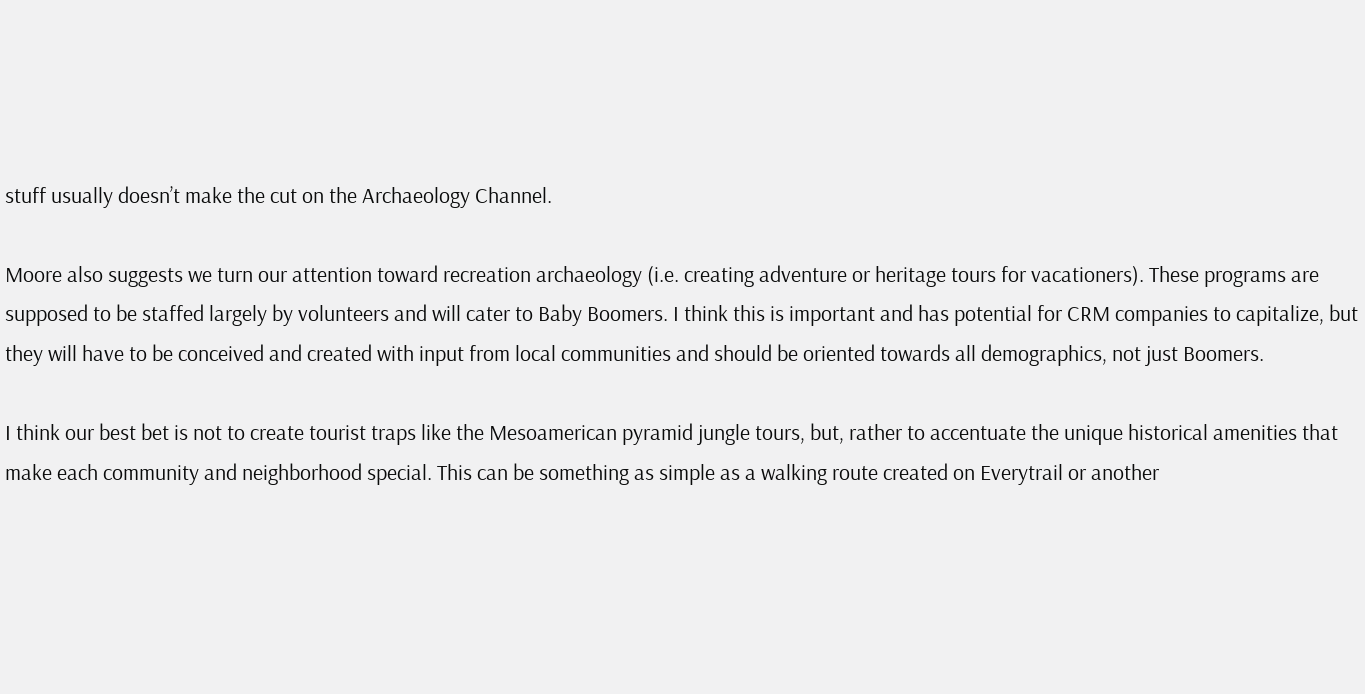stuff usually doesn’t make the cut on the Archaeology Channel.

Moore also suggests we turn our attention toward recreation archaeology (i.e. creating adventure or heritage tours for vacationers). These programs are supposed to be staffed largely by volunteers and will cater to Baby Boomers. I think this is important and has potential for CRM companies to capitalize, but they will have to be conceived and created with input from local communities and should be oriented towards all demographics, not just Boomers.

I think our best bet is not to create tourist traps like the Mesoamerican pyramid jungle tours, but, rather to accentuate the unique historical amenities that make each community and neighborhood special. This can be something as simple as a walking route created on Everytrail or another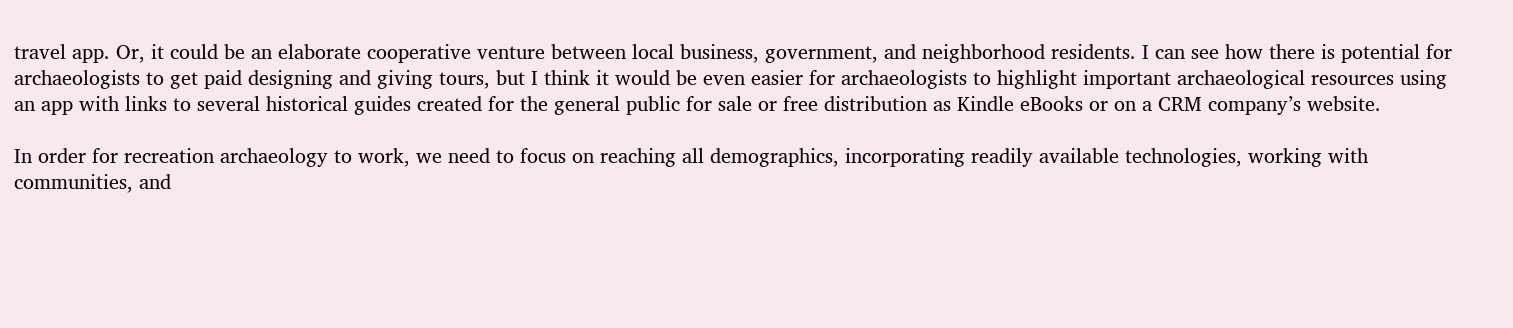travel app. Or, it could be an elaborate cooperative venture between local business, government, and neighborhood residents. I can see how there is potential for archaeologists to get paid designing and giving tours, but I think it would be even easier for archaeologists to highlight important archaeological resources using an app with links to several historical guides created for the general public for sale or free distribution as Kindle eBooks or on a CRM company’s website.

In order for recreation archaeology to work, we need to focus on reaching all demographics, incorporating readily available technologies, working with communities, and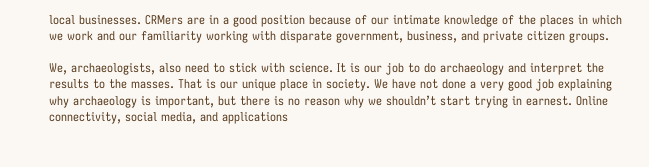local businesses. CRMers are in a good position because of our intimate knowledge of the places in which we work and our familiarity working with disparate government, business, and private citizen groups.

We, archaeologists, also need to stick with science. It is our job to do archaeology and interpret the results to the masses. That is our unique place in society. We have not done a very good job explaining why archaeology is important, but there is no reason why we shouldn’t start trying in earnest. Online connectivity, social media, and applications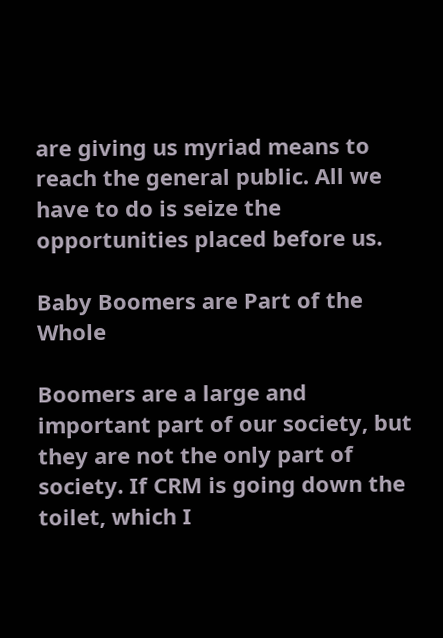are giving us myriad means to reach the general public. All we have to do is seize the opportunities placed before us.

Baby Boomers are Part of the Whole

Boomers are a large and important part of our society, but they are not the only part of society. If CRM is going down the toilet, which I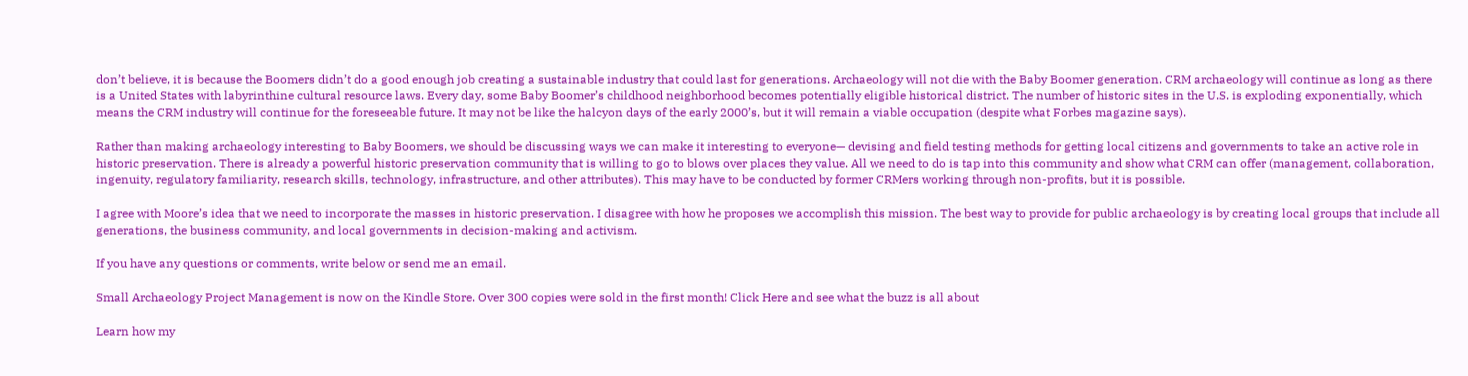don’t believe, it is because the Boomers didn’t do a good enough job creating a sustainable industry that could last for generations. Archaeology will not die with the Baby Boomer generation. CRM archaeology will continue as long as there is a United States with labyrinthine cultural resource laws. Every day, some Baby Boomer’s childhood neighborhood becomes potentially eligible historical district. The number of historic sites in the U.S. is exploding exponentially, which means the CRM industry will continue for the foreseeable future. It may not be like the halcyon days of the early 2000’s, but it will remain a viable occupation (despite what Forbes magazine says).

Rather than making archaeology interesting to Baby Boomers, we should be discussing ways we can make it interesting to everyone— devising and field testing methods for getting local citizens and governments to take an active role in historic preservation. There is already a powerful historic preservation community that is willing to go to blows over places they value. All we need to do is tap into this community and show what CRM can offer (management, collaboration, ingenuity, regulatory familiarity, research skills, technology, infrastructure, and other attributes). This may have to be conducted by former CRMers working through non-profits, but it is possible.

I agree with Moore’s idea that we need to incorporate the masses in historic preservation. I disagree with how he proposes we accomplish this mission. The best way to provide for public archaeology is by creating local groups that include all generations, the business community, and local governments in decision-making and activism.

If you have any questions or comments, write below or send me an email.

Small Archaeology Project Management is now on the Kindle Store. Over 300 copies were sold in the first month! Click Here and see what the buzz is all about

Learn how my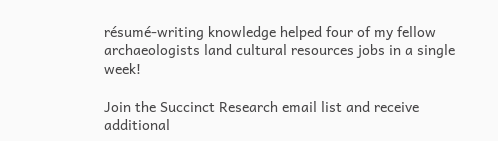résumé-writing knowledge helped four of my fellow archaeologists land cultural resources jobs in a single week!

Join the Succinct Research email list and receive additional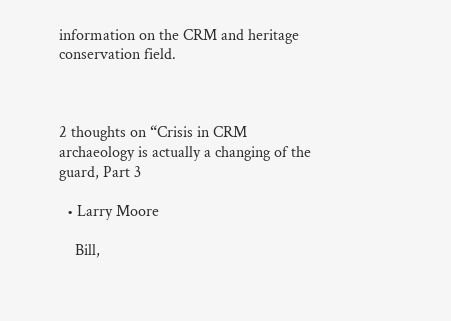information on the CRM and heritage conservation field.



2 thoughts on “Crisis in CRM archaeology is actually a changing of the guard, Part 3

  • Larry Moore

    Bill,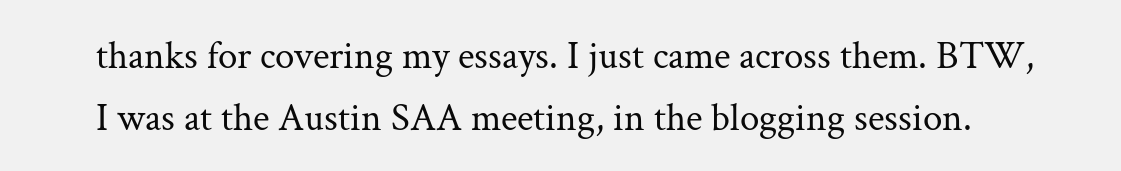thanks for covering my essays. I just came across them. BTW, I was at the Austin SAA meeting, in the blogging session.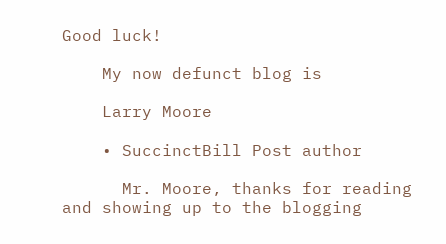Good luck!

    My now defunct blog is

    Larry Moore

    • SuccinctBill Post author

      Mr. Moore, thanks for reading and showing up to the blogging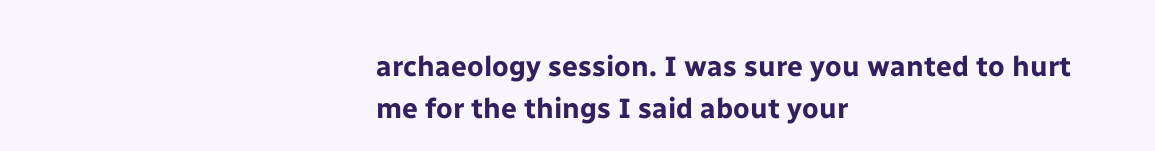archaeology session. I was sure you wanted to hurt me for the things I said about your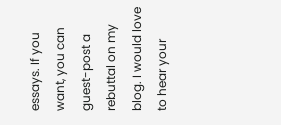essays. If you want, you can guest-post a rebuttal on my blog. I would love to hear your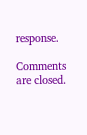response.

Comments are closed.